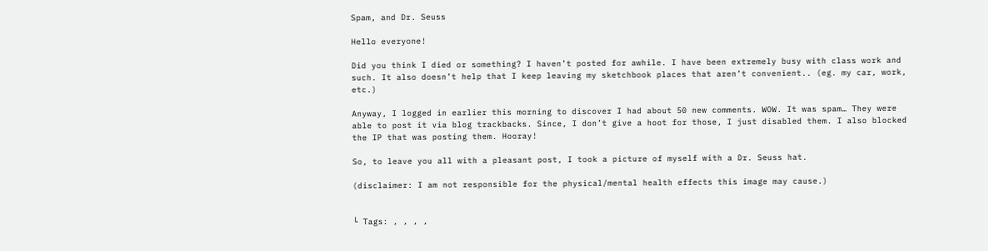Spam, and Dr. Seuss

Hello everyone!

Did you think I died or something? I haven’t posted for awhile. I have been extremely busy with class work and such. It also doesn’t help that I keep leaving my sketchbook places that aren’t convenient.. (eg. my car, work, etc.)

Anyway, I logged in earlier this morning to discover I had about 50 new comments. WOW. It was spam… They were able to post it via blog trackbacks. Since, I don’t give a hoot for those, I just disabled them. I also blocked the IP that was posting them. Hooray!

So, to leave you all with a pleasant post, I took a picture of myself with a Dr. Seuss hat.

(disclaimer: I am not responsible for the physical/mental health effects this image may cause.)


└ Tags: , , , ,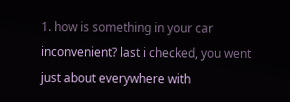1. how is something in your car inconvenient? last i checked, you went just about everywhere with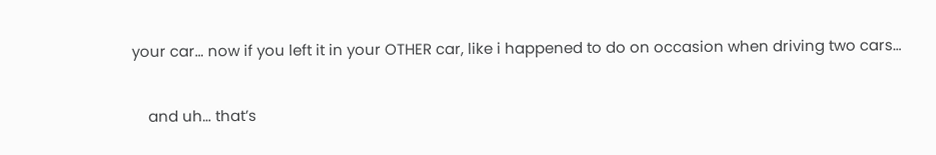your car… now if you left it in your OTHER car, like i happened to do on occasion when driving two cars…

    and uh… that’s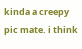kinda a creepy pic mate. i think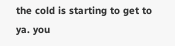the cold is starting to get to ya. you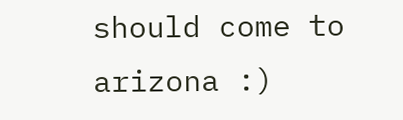should come to arizona :)